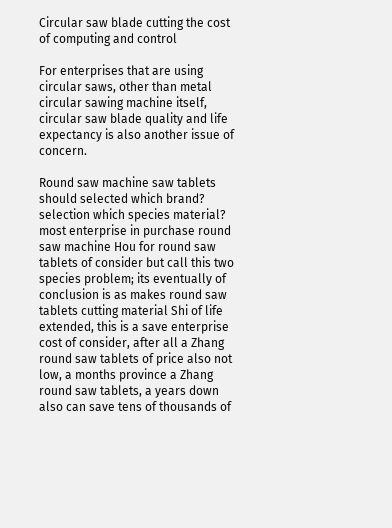Circular saw blade cutting the cost of computing and control

For enterprises that are using circular saws, other than metal circular sawing machine itself, circular saw blade quality and life expectancy is also another issue of concern.

Round saw machine saw tablets should selected which brand? selection which species material? most enterprise in purchase round saw machine Hou for round saw tablets of consider but call this two species problem; its eventually of conclusion is as makes round saw tablets cutting material Shi of life extended, this is a save enterprise cost of consider, after all a Zhang round saw tablets of price also not low, a months province a Zhang round saw tablets, a years down also can save tens of thousands of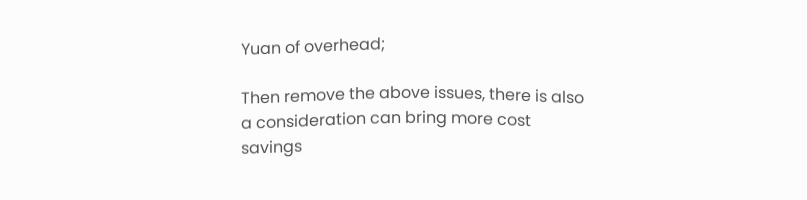Yuan of overhead;

Then remove the above issues, there is also a consideration can bring more cost savings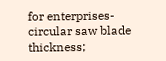for enterprises-circular saw blade thickness;